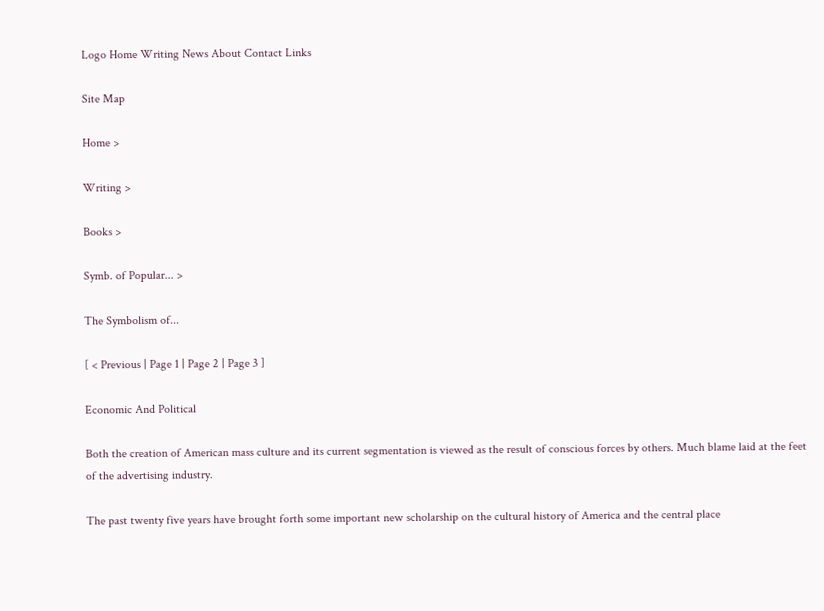Logo Home Writing News About Contact Links

Site Map

Home >

Writing >

Books >

Symb. of Popular... >

The Symbolism of...

[ < Previous | Page 1 | Page 2 | Page 3 ]

Economic And Political

Both the creation of American mass culture and its current segmentation is viewed as the result of conscious forces by others. Much blame laid at the feet of the advertising industry.

The past twenty five years have brought forth some important new scholarship on the cultural history of America and the central place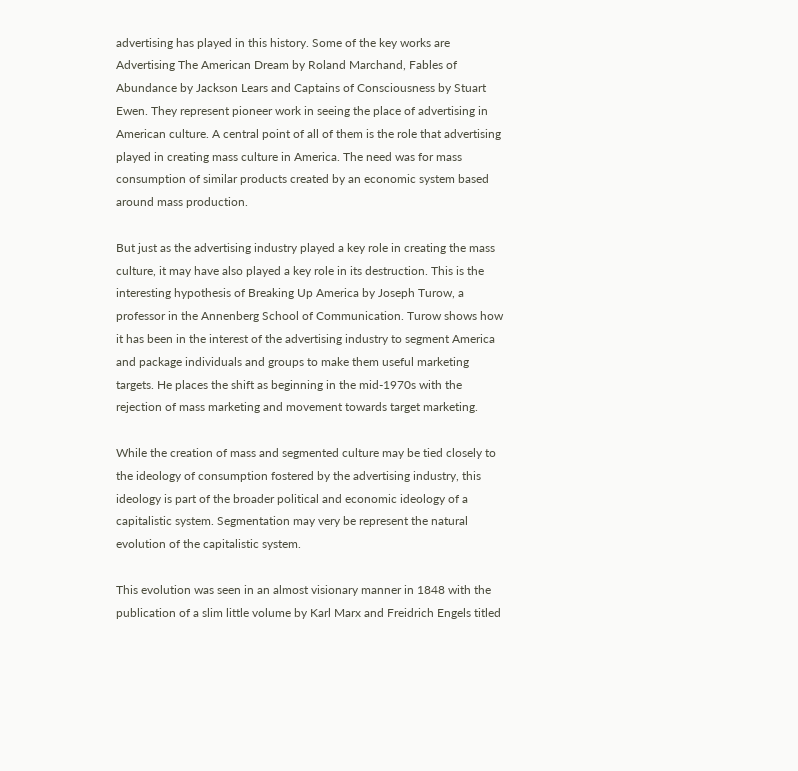advertising has played in this history. Some of the key works are Advertising The American Dream by Roland Marchand, Fables of Abundance by Jackson Lears and Captains of Consciousness by Stuart Ewen. They represent pioneer work in seeing the place of advertising in American culture. A central point of all of them is the role that advertising played in creating mass culture in America. The need was for mass consumption of similar products created by an economic system based around mass production.

But just as the advertising industry played a key role in creating the mass culture, it may have also played a key role in its destruction. This is the interesting hypothesis of Breaking Up America by Joseph Turow, a professor in the Annenberg School of Communication. Turow shows how it has been in the interest of the advertising industry to segment America and package individuals and groups to make them useful marketing targets. He places the shift as beginning in the mid-1970s with the rejection of mass marketing and movement towards target marketing.

While the creation of mass and segmented culture may be tied closely to the ideology of consumption fostered by the advertising industry, this ideology is part of the broader political and economic ideology of a capitalistic system. Segmentation may very be represent the natural evolution of the capitalistic system.

This evolution was seen in an almost visionary manner in 1848 with the publication of a slim little volume by Karl Marx and Freidrich Engels titled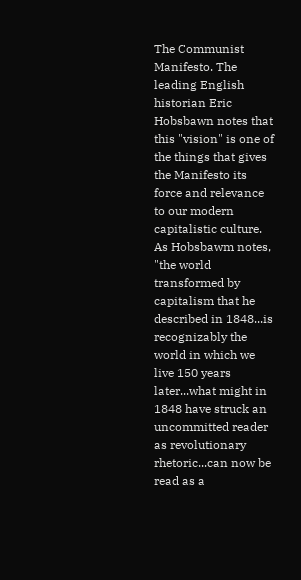The Communist Manifesto. The leading English historian Eric Hobsbawn notes that this "vision" is one of the things that gives the Manifesto its force and relevance to our modern capitalistic culture. As Hobsbawm notes, "the world transformed by capitalism that he described in 1848...is recognizably the world in which we live 150 years later...what might in 1848 have struck an uncommitted reader as revolutionary rhetoric...can now be read as a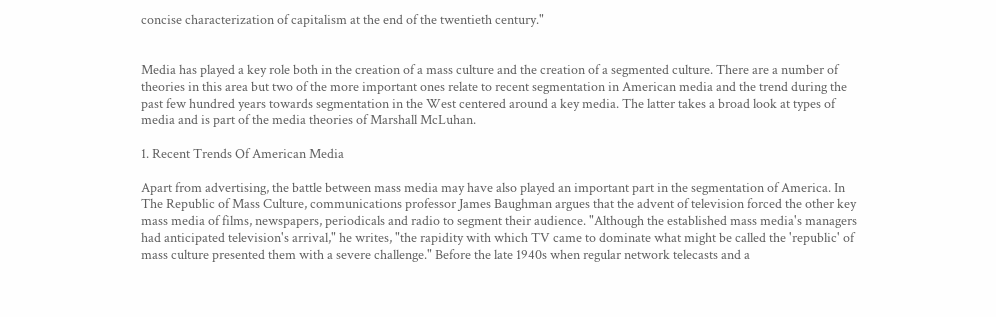concise characterization of capitalism at the end of the twentieth century."


Media has played a key role both in the creation of a mass culture and the creation of a segmented culture. There are a number of theories in this area but two of the more important ones relate to recent segmentation in American media and the trend during the past few hundred years towards segmentation in the West centered around a key media. The latter takes a broad look at types of media and is part of the media theories of Marshall McLuhan.

1. Recent Trends Of American Media

Apart from advertising, the battle between mass media may have also played an important part in the segmentation of America. In The Republic of Mass Culture, communications professor James Baughman argues that the advent of television forced the other key mass media of films, newspapers, periodicals and radio to segment their audience. "Although the established mass media's managers had anticipated television's arrival," he writes, "the rapidity with which TV came to dominate what might be called the 'republic' of mass culture presented them with a severe challenge." Before the late 1940s when regular network telecasts and a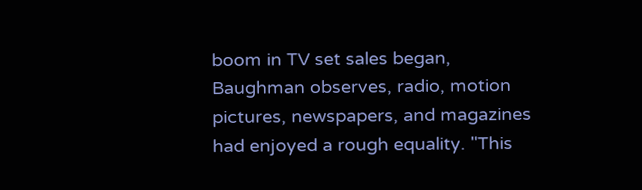boom in TV set sales began, Baughman observes, radio, motion pictures, newspapers, and magazines had enjoyed a rough equality. "This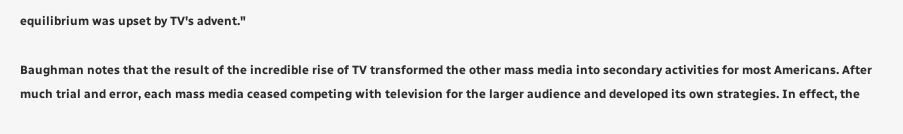equilibrium was upset by TV's advent."

Baughman notes that the result of the incredible rise of TV transformed the other mass media into secondary activities for most Americans. After much trial and error, each mass media ceased competing with television for the larger audience and developed its own strategies. In effect, the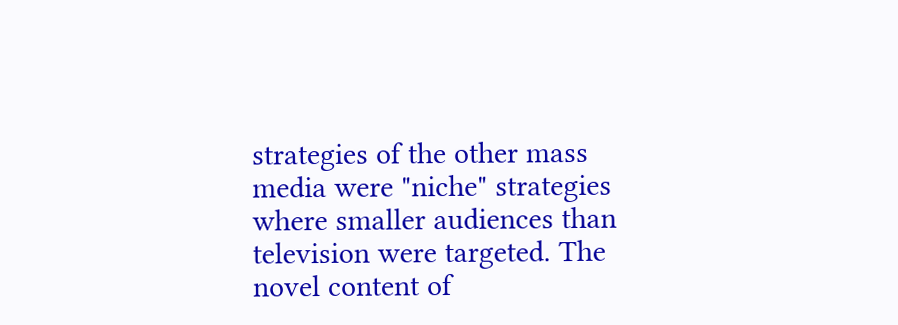strategies of the other mass media were "niche" strategies where smaller audiences than television were targeted. The novel content of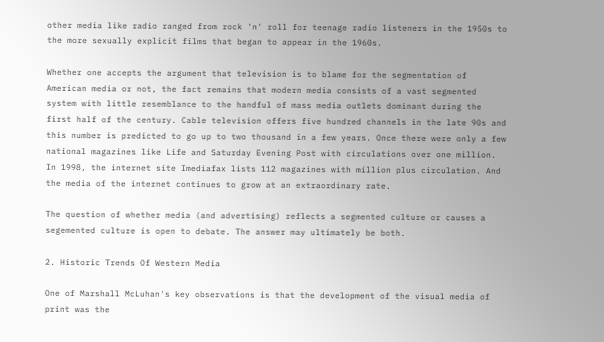other media like radio ranged from rock 'n' roll for teenage radio listeners in the 1950s to the more sexually explicit films that began to appear in the 1960s.

Whether one accepts the argument that television is to blame for the segmentation of American media or not, the fact remains that modern media consists of a vast segmented system with little resemblance to the handful of mass media outlets dominant during the first half of the century. Cable television offers five hundred channels in the late 90s and this number is predicted to go up to two thousand in a few years. Once there were only a few national magazines like Life and Saturday Evening Post with circulations over one million. In 1998, the internet site Imediafax lists 112 magazines with million plus circulation. And the media of the internet continues to grow at an extraordinary rate.

The question of whether media (and advertising) reflects a segmented culture or causes a segemented culture is open to debate. The answer may ultimately be both.

2. Historic Trends Of Western Media

One of Marshall McLuhan's key observations is that the development of the visual media of print was the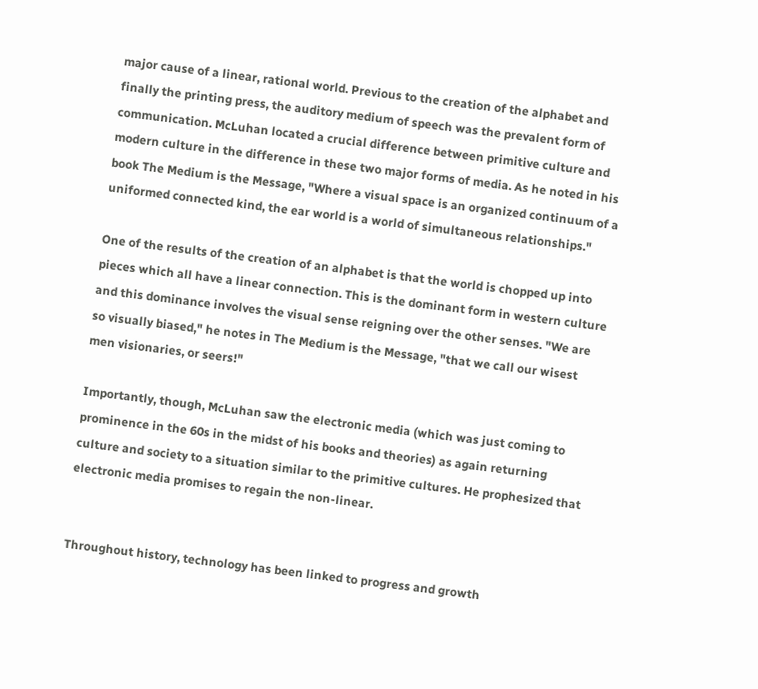major cause of a linear, rational world. Previous to the creation of the alphabet and finally the printing press, the auditory medium of speech was the prevalent form of communication. McLuhan located a crucial difference between primitive culture and modern culture in the difference in these two major forms of media. As he noted in his book The Medium is the Message, "Where a visual space is an organized continuum of a uniformed connected kind, the ear world is a world of simultaneous relationships."

One of the results of the creation of an alphabet is that the world is chopped up into pieces which all have a linear connection. This is the dominant form in western culture and this dominance involves the visual sense reigning over the other senses. "We are so visually biased," he notes in The Medium is the Message, "that we call our wisest men visionaries, or seers!"

Importantly, though, McLuhan saw the electronic media (which was just coming to prominence in the 60s in the midst of his books and theories) as again returning culture and society to a situation similar to the primitive cultures. He prophesized that electronic media promises to regain the non-linear.


Throughout history, technology has been linked to progress and growth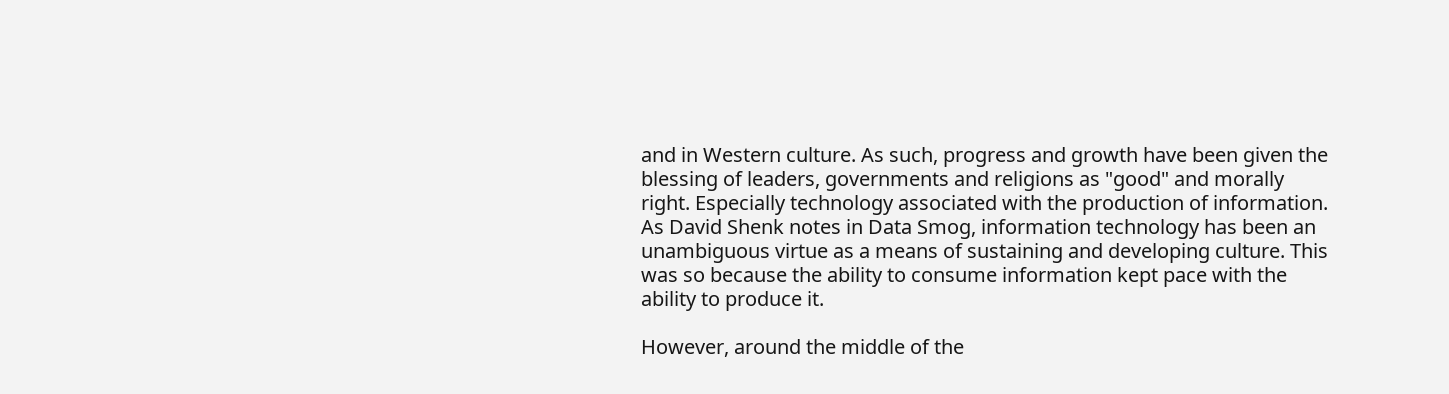and in Western culture. As such, progress and growth have been given the blessing of leaders, governments and religions as "good" and morally right. Especially technology associated with the production of information. As David Shenk notes in Data Smog, information technology has been an unambiguous virtue as a means of sustaining and developing culture. This was so because the ability to consume information kept pace with the ability to produce it.

However, around the middle of the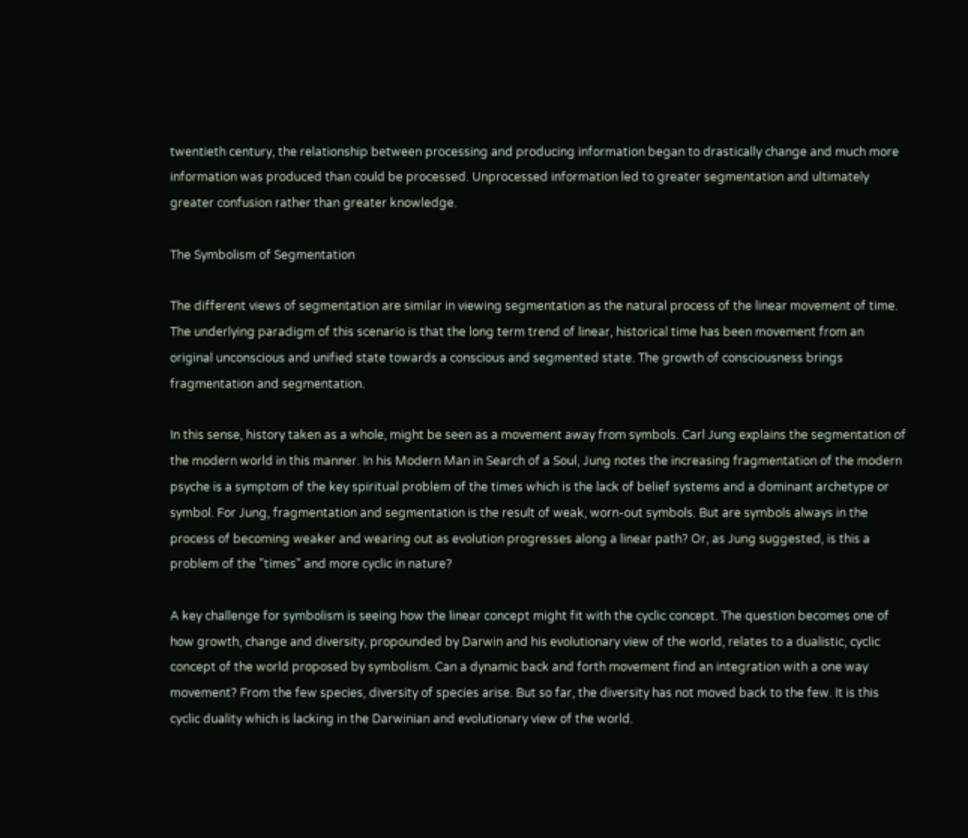twentieth century, the relationship between processing and producing information began to drastically change and much more information was produced than could be processed. Unprocessed information led to greater segmentation and ultimately greater confusion rather than greater knowledge.

The Symbolism of Segmentation

The different views of segmentation are similar in viewing segmentation as the natural process of the linear movement of time. The underlying paradigm of this scenario is that the long term trend of linear, historical time has been movement from an original unconscious and unified state towards a conscious and segmented state. The growth of consciousness brings fragmentation and segmentation.

In this sense, history taken as a whole, might be seen as a movement away from symbols. Carl Jung explains the segmentation of the modern world in this manner. In his Modern Man in Search of a Soul, Jung notes the increasing fragmentation of the modern psyche is a symptom of the key spiritual problem of the times which is the lack of belief systems and a dominant archetype or symbol. For Jung, fragmentation and segmentation is the result of weak, worn-out symbols. But are symbols always in the process of becoming weaker and wearing out as evolution progresses along a linear path? Or, as Jung suggested, is this a problem of the "times" and more cyclic in nature?

A key challenge for symbolism is seeing how the linear concept might fit with the cyclic concept. The question becomes one of how growth, change and diversity, propounded by Darwin and his evolutionary view of the world, relates to a dualistic, cyclic concept of the world proposed by symbolism. Can a dynamic back and forth movement find an integration with a one way movement? From the few species, diversity of species arise. But so far, the diversity has not moved back to the few. It is this cyclic duality which is lacking in the Darwinian and evolutionary view of the world.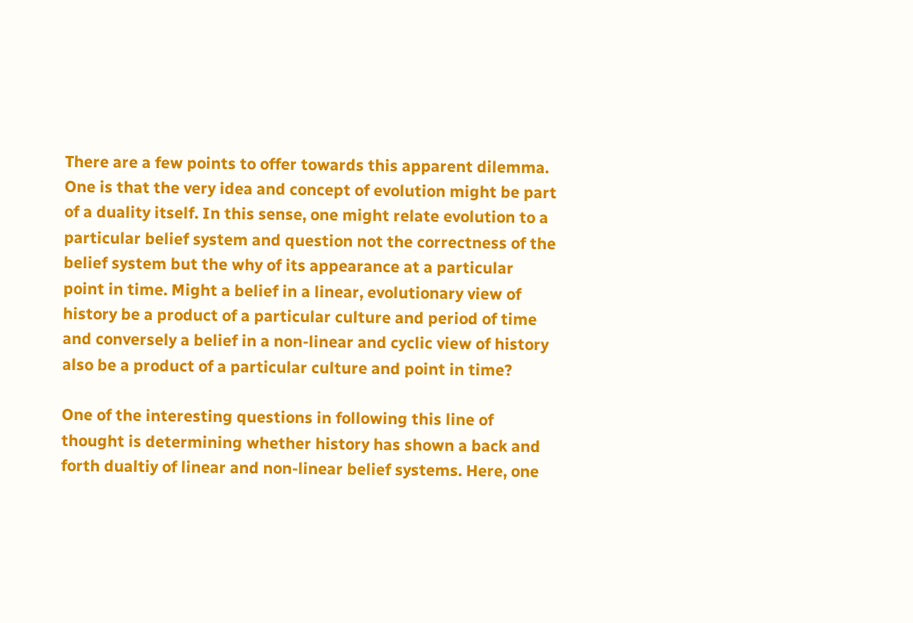There are a few points to offer towards this apparent dilemma. One is that the very idea and concept of evolution might be part of a duality itself. In this sense, one might relate evolution to a particular belief system and question not the correctness of the belief system but the why of its appearance at a particular point in time. Might a belief in a linear, evolutionary view of history be a product of a particular culture and period of time and conversely a belief in a non-linear and cyclic view of history also be a product of a particular culture and point in time?

One of the interesting questions in following this line of thought is determining whether history has shown a back and forth dualtiy of linear and non-linear belief systems. Here, one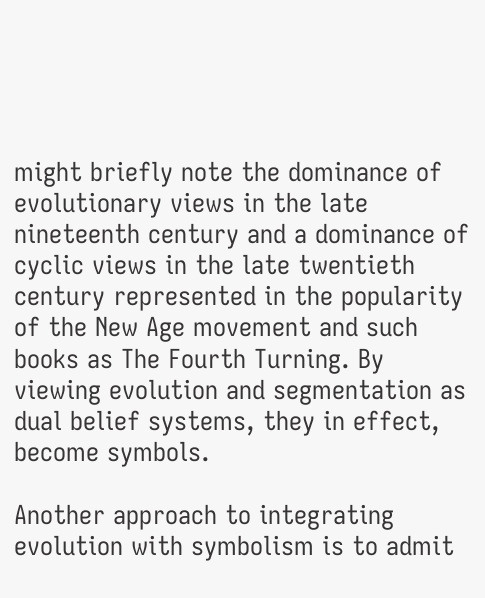might briefly note the dominance of evolutionary views in the late nineteenth century and a dominance of cyclic views in the late twentieth century represented in the popularity of the New Age movement and such books as The Fourth Turning. By viewing evolution and segmentation as dual belief systems, they in effect, become symbols.

Another approach to integrating evolution with symbolism is to admit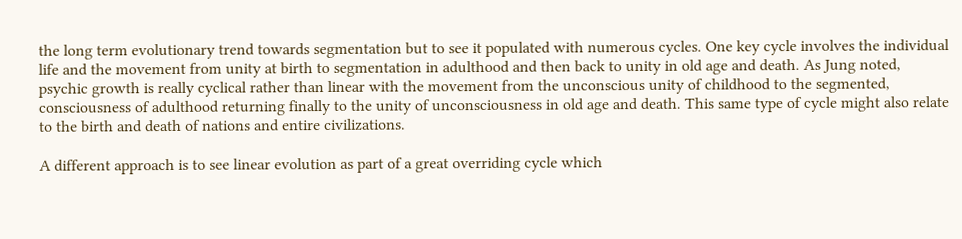the long term evolutionary trend towards segmentation but to see it populated with numerous cycles. One key cycle involves the individual life and the movement from unity at birth to segmentation in adulthood and then back to unity in old age and death. As Jung noted, psychic growth is really cyclical rather than linear with the movement from the unconscious unity of childhood to the segmented, consciousness of adulthood returning finally to the unity of unconsciousness in old age and death. This same type of cycle might also relate to the birth and death of nations and entire civilizations.

A different approach is to see linear evolution as part of a great overriding cycle which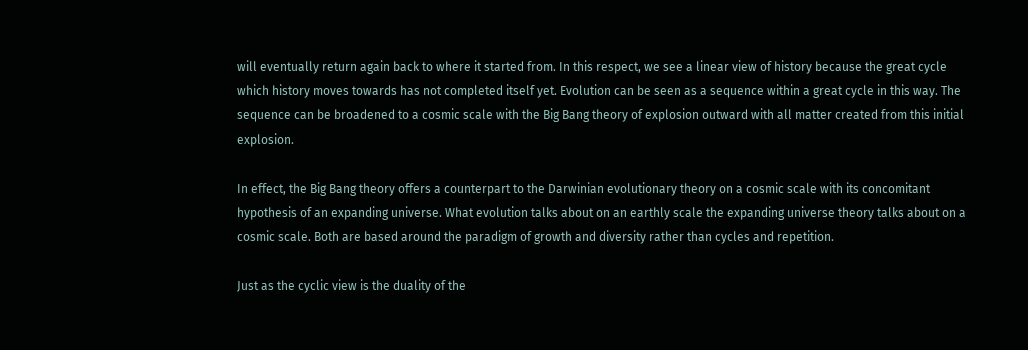will eventually return again back to where it started from. In this respect, we see a linear view of history because the great cycle which history moves towards has not completed itself yet. Evolution can be seen as a sequence within a great cycle in this way. The sequence can be broadened to a cosmic scale with the Big Bang theory of explosion outward with all matter created from this initial explosion.

In effect, the Big Bang theory offers a counterpart to the Darwinian evolutionary theory on a cosmic scale with its concomitant hypothesis of an expanding universe. What evolution talks about on an earthly scale the expanding universe theory talks about on a cosmic scale. Both are based around the paradigm of growth and diversity rather than cycles and repetition.

Just as the cyclic view is the duality of the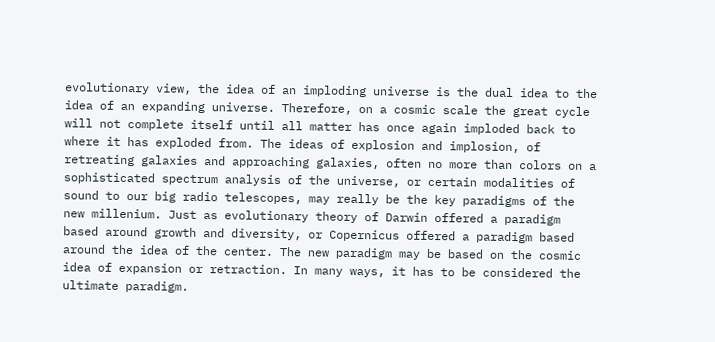evolutionary view, the idea of an imploding universe is the dual idea to the idea of an expanding universe. Therefore, on a cosmic scale the great cycle will not complete itself until all matter has once again imploded back to where it has exploded from. The ideas of explosion and implosion, of retreating galaxies and approaching galaxies, often no more than colors on a sophisticated spectrum analysis of the universe, or certain modalities of sound to our big radio telescopes, may really be the key paradigms of the new millenium. Just as evolutionary theory of Darwin offered a paradigm based around growth and diversity, or Copernicus offered a paradigm based around the idea of the center. The new paradigm may be based on the cosmic idea of expansion or retraction. In many ways, it has to be considered the ultimate paradigm.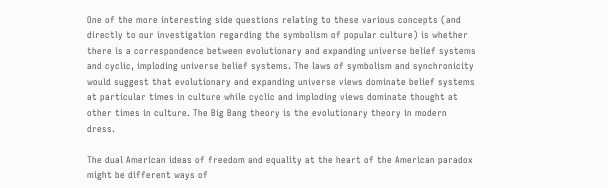One of the more interesting side questions relating to these various concepts (and directly to our investigation regarding the symbolism of popular culture) is whether there is a correspondence between evolutionary and expanding universe belief systems and cyclic, imploding universe belief systems. The laws of symbolism and synchronicity would suggest that evolutionary and expanding universe views dominate belief systems at particular times in culture while cyclic and imploding views dominate thought at other times in culture. The Big Bang theory is the evolutionary theory in modern dress.

The dual American ideas of freedom and equality at the heart of the American paradox might be different ways of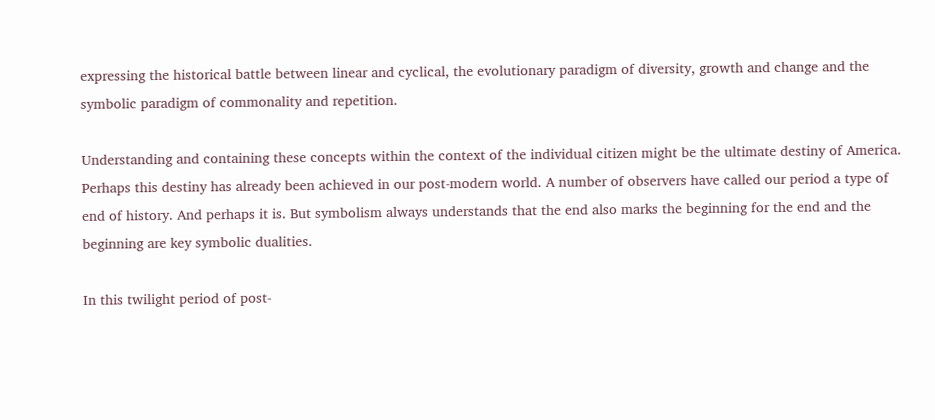expressing the historical battle between linear and cyclical, the evolutionary paradigm of diversity, growth and change and the symbolic paradigm of commonality and repetition.

Understanding and containing these concepts within the context of the individual citizen might be the ultimate destiny of America. Perhaps this destiny has already been achieved in our post-modern world. A number of observers have called our period a type of end of history. And perhaps it is. But symbolism always understands that the end also marks the beginning for the end and the beginning are key symbolic dualities.

In this twilight period of post-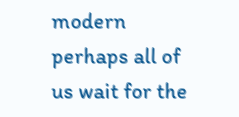modern perhaps all of us wait for the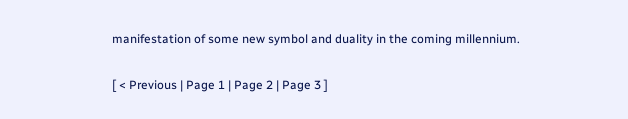manifestation of some new symbol and duality in the coming millennium.

[ < Previous | Page 1 | Page 2 | Page 3 ]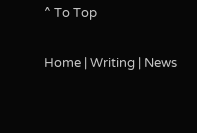^ To Top

Home | Writing | News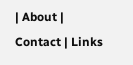| About | Contact | Links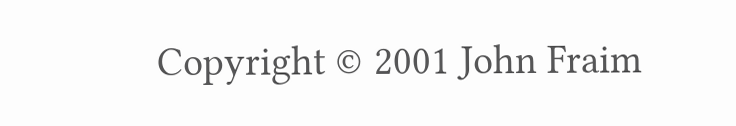Copyright © 2001 John Fraim